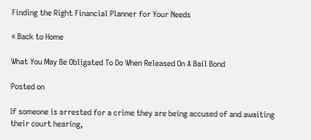Finding the Right Financial Planner for Your Needs

« Back to Home

What You May Be Obligated To Do When Released On A Bail Bond

Posted on

If someone is arrested for a crime they are being accused of and awaiting their court hearing,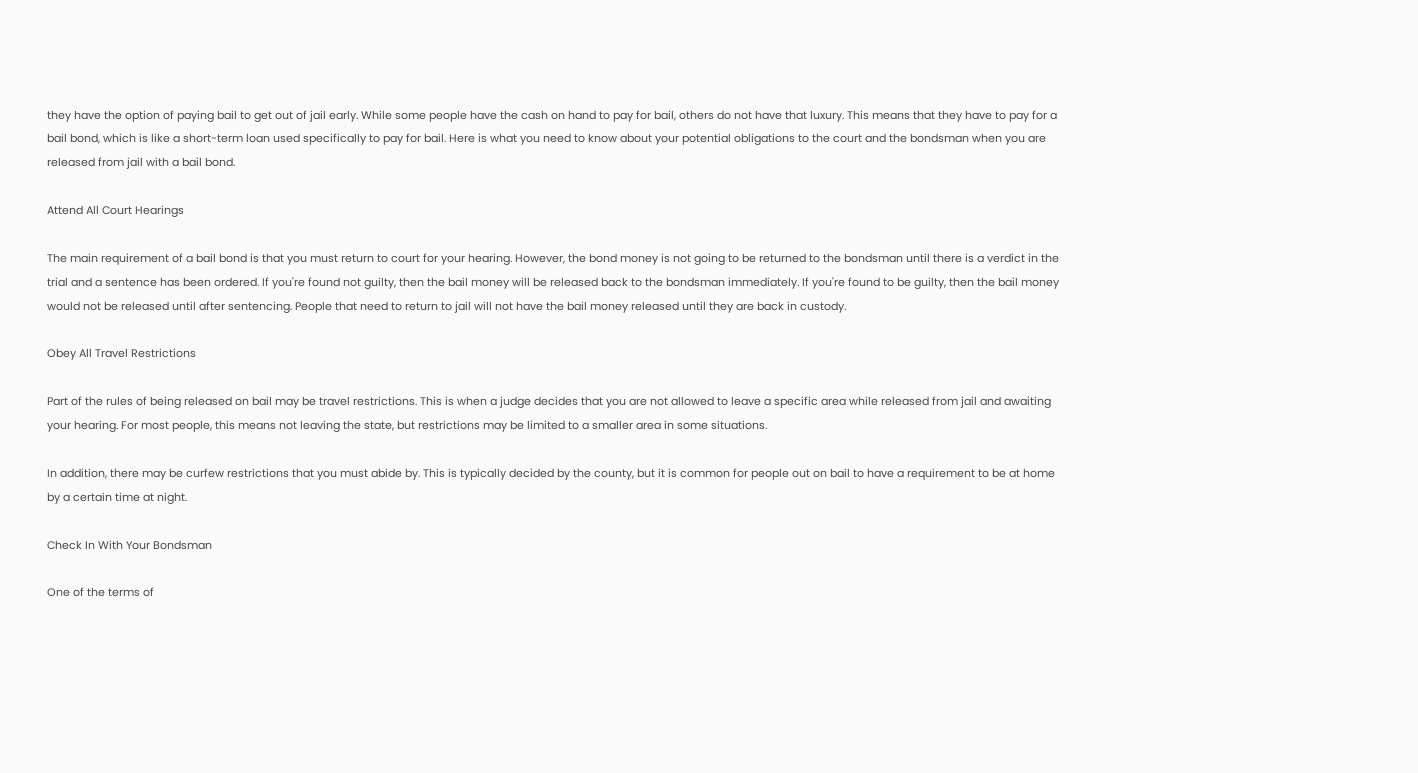they have the option of paying bail to get out of jail early. While some people have the cash on hand to pay for bail, others do not have that luxury. This means that they have to pay for a bail bond, which is like a short-term loan used specifically to pay for bail. Here is what you need to know about your potential obligations to the court and the bondsman when you are released from jail with a bail bond.

Attend All Court Hearings

The main requirement of a bail bond is that you must return to court for your hearing. However, the bond money is not going to be returned to the bondsman until there is a verdict in the trial and a sentence has been ordered. If you're found not guilty, then the bail money will be released back to the bondsman immediately. If you're found to be guilty, then the bail money would not be released until after sentencing. People that need to return to jail will not have the bail money released until they are back in custody.

Obey All Travel Restrictions

Part of the rules of being released on bail may be travel restrictions. This is when a judge decides that you are not allowed to leave a specific area while released from jail and awaiting your hearing. For most people, this means not leaving the state, but restrictions may be limited to a smaller area in some situations.

In addition, there may be curfew restrictions that you must abide by. This is typically decided by the county, but it is common for people out on bail to have a requirement to be at home by a certain time at night.

Check In With Your Bondsman

One of the terms of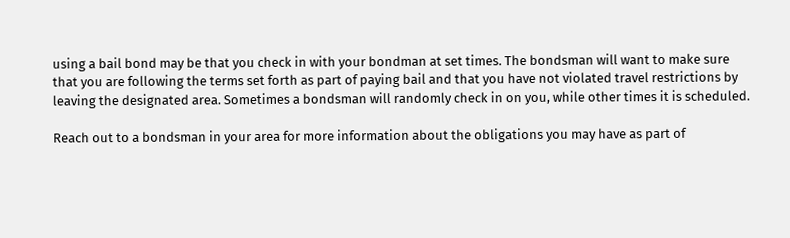using a bail bond may be that you check in with your bondman at set times. The bondsman will want to make sure that you are following the terms set forth as part of paying bail and that you have not violated travel restrictions by leaving the designated area. Sometimes a bondsman will randomly check in on you, while other times it is scheduled.

Reach out to a bondsman in your area for more information about the obligations you may have as part of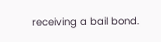receiving a bail bond.